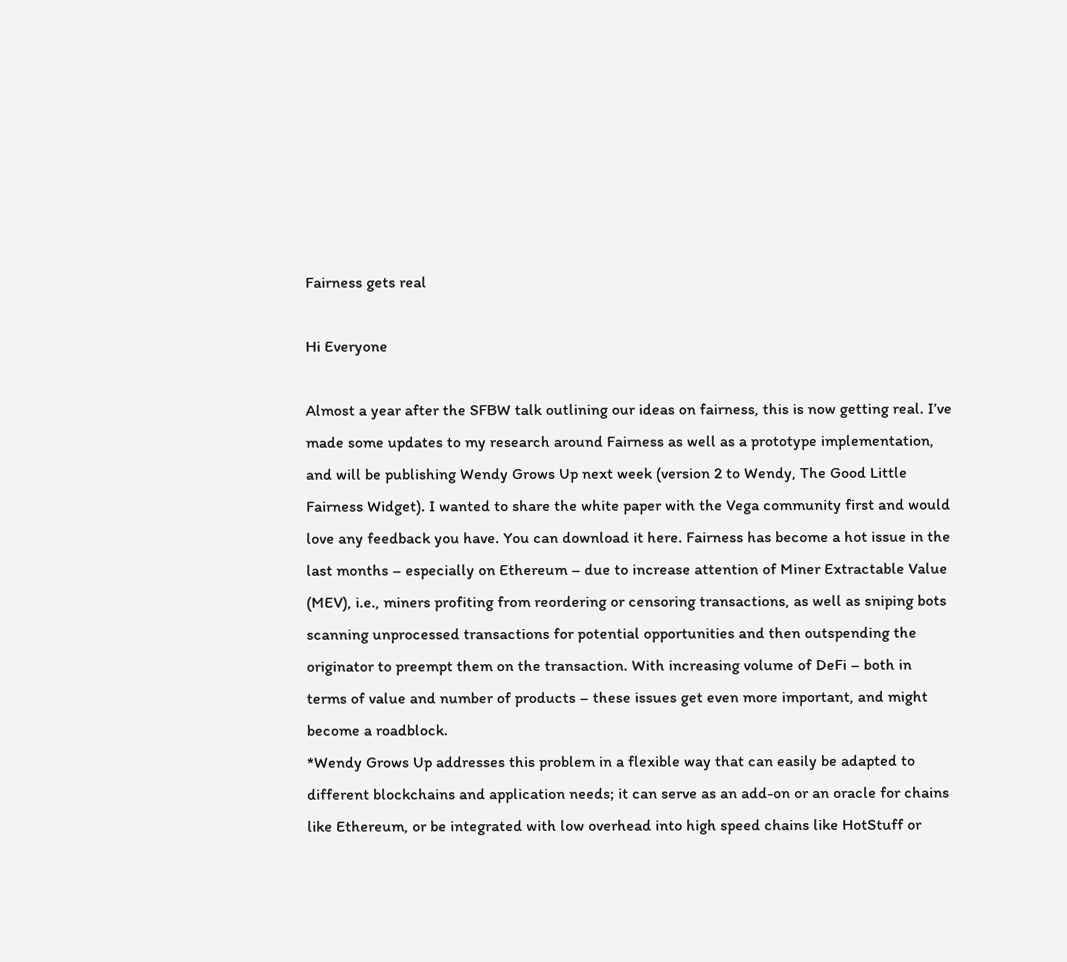Fairness gets real

Hi Everyone

Almost a year after the SFBW talk outlining our ideas on fairness, this is now getting real. I’ve made some updates to my research around Fairness as well as a prototype implementation, and will be publishing Wendy Grows Up next week (version 2 to Wendy, The Good Little Fairness Widget). I wanted to share the white paper with the Vega community first and would love any feedback you have. You can download it here. Fairness has become a hot issue in the last months – especially on Ethereum – due to increase attention of Miner Extractable Value (MEV), i.e., miners profiting from reordering or censoring transactions, as well as sniping bots scanning unprocessed transactions for potential opportunities and then outspending the originator to preempt them on the transaction. With increasing volume of DeFi – both in terms of value and number of products – these issues get even more important, and might become a roadblock.
*Wendy Grows Up addresses this problem in a flexible way that can easily be adapted to different blockchains and application needs; it can serve as an add-on or an oracle for chains like Ethereum, or be integrated with low overhead into high speed chains like HotStuff or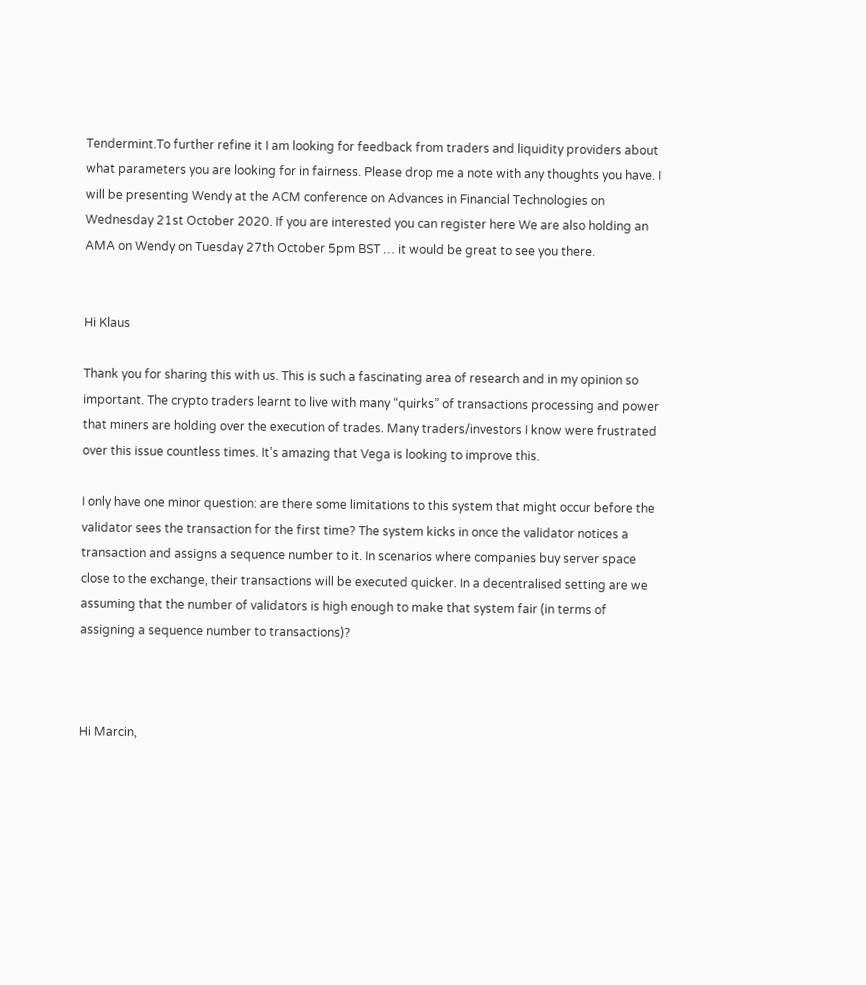Tendermint.To further refine it I am looking for feedback from traders and liquidity providers about what parameters you are looking for in fairness. Please drop me a note with any thoughts you have. I will be presenting Wendy at the ACM conference on Advances in Financial Technologies on Wednesday 21st October 2020. If you are interested you can register here We are also holding an AMA on Wendy on Tuesday 27th October 5pm BST … it would be great to see you there.


Hi Klaus

Thank you for sharing this with us. This is such a fascinating area of research and in my opinion so important. The crypto traders learnt to live with many “quirks” of transactions processing and power that miners are holding over the execution of trades. Many traders/investors I know were frustrated over this issue countless times. It’s amazing that Vega is looking to improve this.

I only have one minor question: are there some limitations to this system that might occur before the validator sees the transaction for the first time? The system kicks in once the validator notices a transaction and assigns a sequence number to it. In scenarios where companies buy server space close to the exchange, their transactions will be executed quicker. In a decentralised setting are we assuming that the number of validators is high enough to make that system fair (in terms of assigning a sequence number to transactions)?



Hi Marcin,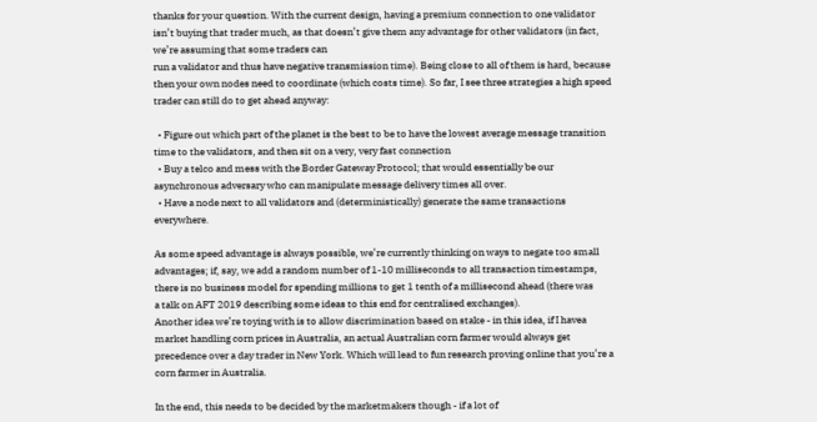thanks for your question. With the current design, having a premium connection to one validator isn’t buying that trader much, as that doesn’t give them any advantage for other validators (in fact, we’re assuming that some traders can
run a validator and thus have negative transmission time). Being close to all of them is hard, because then your own nodes need to coordinate (which costs time). So far, I see three strategies a high speed trader can still do to get ahead anyway:

  • Figure out which part of the planet is the best to be to have the lowest average message transition time to the validators, and then sit on a very, very fast connection
  • Buy a telco and mess with the Border Gateway Protocol; that would essentially be our asynchronous adversary who can manipulate message delivery times all over.
  • Have a node next to all validators and (deterministically) generate the same transactions everywhere.

As some speed advantage is always possible, we’re currently thinking on ways to negate too small advantages; if, say, we add a random number of 1-10 milliseconds to all transaction timestamps, there is no business model for spending millions to get 1 tenth of a millisecond ahead (there was
a talk on AFT 2019 describing some ideas to this end for centralised exchanges).
Another idea we’re toying with is to allow discrimination based on stake - in this idea, if I havea market handling corn prices in Australia, an actual Australian corn farmer would always get precedence over a day trader in New York. Which will lead to fun research proving online that you’re a corn farmer in Australia.

In the end, this needs to be decided by the marketmakers though - if a lot of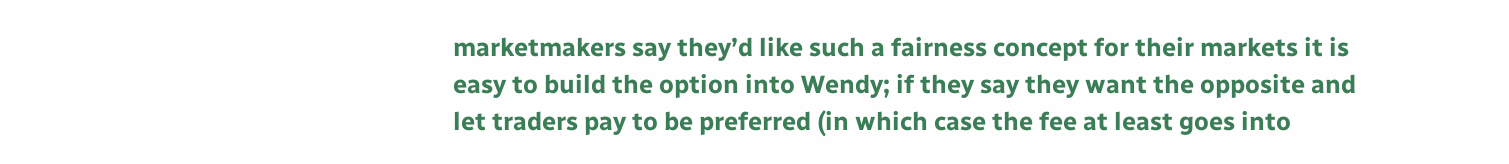marketmakers say they’d like such a fairness concept for their markets it is easy to build the option into Wendy; if they say they want the opposite and let traders pay to be preferred (in which case the fee at least goes into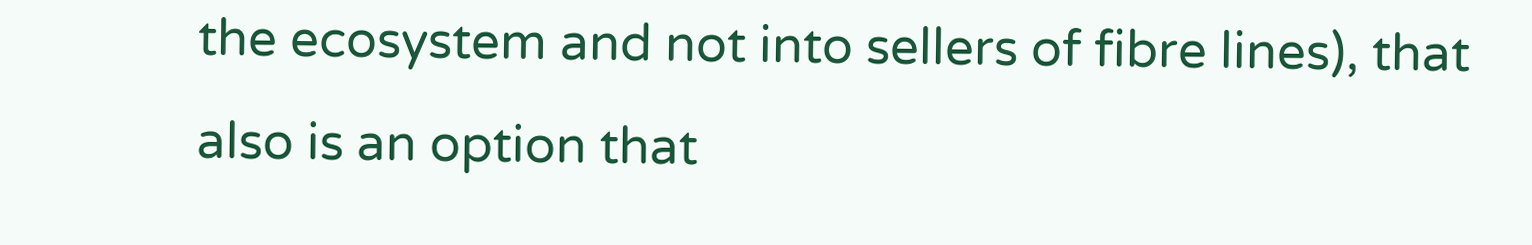the ecosystem and not into sellers of fibre lines), that also is an option that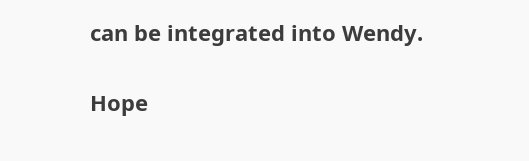can be integrated into Wendy.

Hope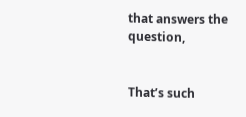that answers the question,


That’s such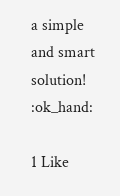a simple and smart solution! :ok_hand:

1 Like